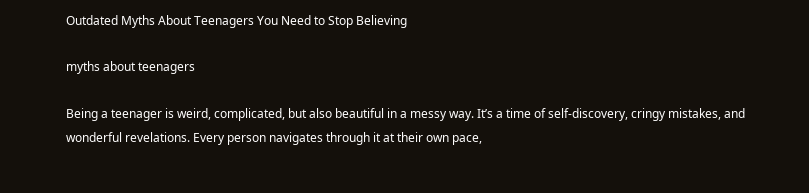Outdated Myths About Teenagers You Need to Stop Believing

myths about teenagers

Being a teenager is weird, complicated, but also beautiful in a messy way. It’s a time of self-discovery, cringy mistakes, and wonderful revelations. Every person navigates through it at their own pace,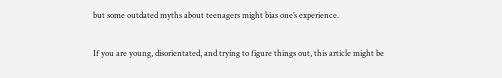but some outdated myths about teenagers might bias one’s experience.

If you are young, disorientated, and trying to figure things out, this article might be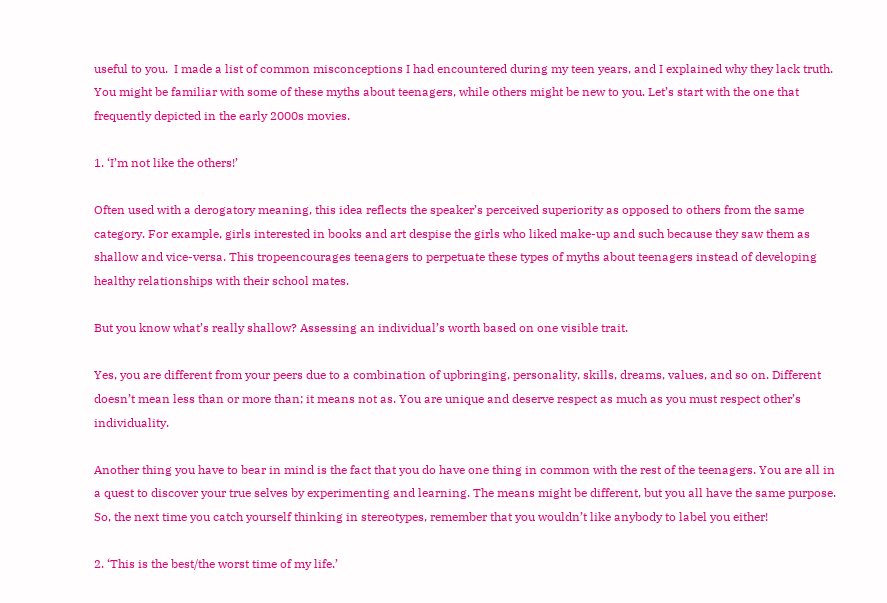useful to you.  I made a list of common misconceptions I had encountered during my teen years, and I explained why they lack truth. You might be familiar with some of these myths about teenagers, while others might be new to you. Let’s start with the one that frequently depicted in the early 2000s movies.

1. ‘I’m not like the others!’

Often used with a derogatory meaning, this idea reflects the speaker’s perceived superiority as opposed to others from the same category. For example, girls interested in books and art despise the girls who liked make-up and such because they saw them as shallow and vice-versa. This tropeencourages teenagers to perpetuate these types of myths about teenagers instead of developing healthy relationships with their school mates.

But you know what’s really shallow? Assessing an individual’s worth based on one visible trait.

Yes, you are different from your peers due to a combination of upbringing, personality, skills, dreams, values, and so on. Different doesn’t mean less than or more than; it means not as. You are unique and deserve respect as much as you must respect other’s individuality.

Another thing you have to bear in mind is the fact that you do have one thing in common with the rest of the teenagers. You are all in a quest to discover your true selves by experimenting and learning. The means might be different, but you all have the same purpose. So, the next time you catch yourself thinking in stereotypes, remember that you wouldn’t like anybody to label you either!

2. ‘This is the best/the worst time of my life.’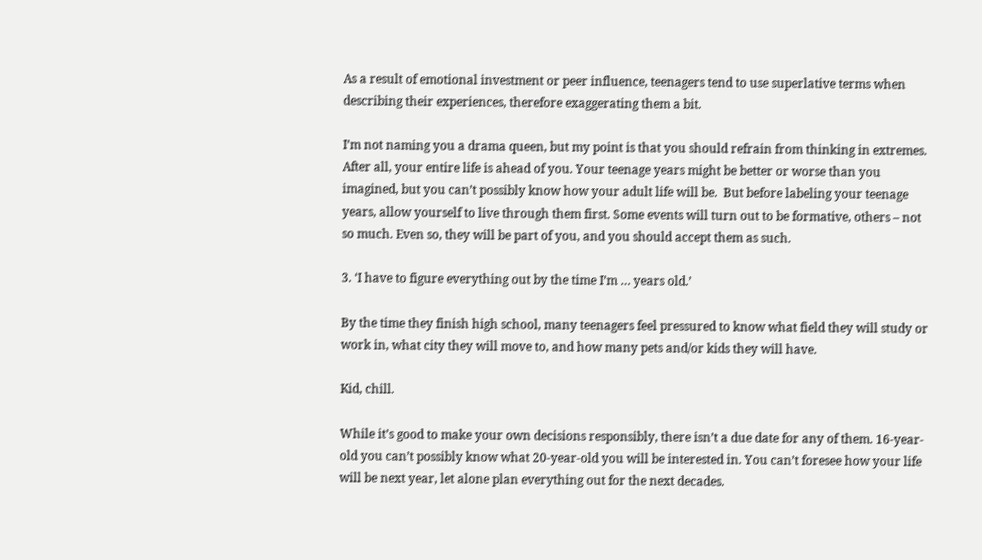As a result of emotional investment or peer influence, teenagers tend to use superlative terms when describing their experiences, therefore exaggerating them a bit.

I’m not naming you a drama queen, but my point is that you should refrain from thinking in extremes. After all, your entire life is ahead of you. Your teenage years might be better or worse than you imagined, but you can’t possibly know how your adult life will be.  But before labeling your teenage years, allow yourself to live through them first. Some events will turn out to be formative, others – not so much. Even so, they will be part of you, and you should accept them as such.

3. ‘I have to figure everything out by the time I’m … years old.’

By the time they finish high school, many teenagers feel pressured to know what field they will study or work in, what city they will move to, and how many pets and/or kids they will have.

Kid, chill.

While it’s good to make your own decisions responsibly, there isn’t a due date for any of them. 16-year-old you can’t possibly know what 20-year-old you will be interested in. You can’t foresee how your life will be next year, let alone plan everything out for the next decades.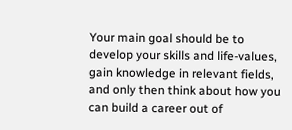Your main goal should be to develop your skills and life-values, gain knowledge in relevant fields, and only then think about how you can build a career out of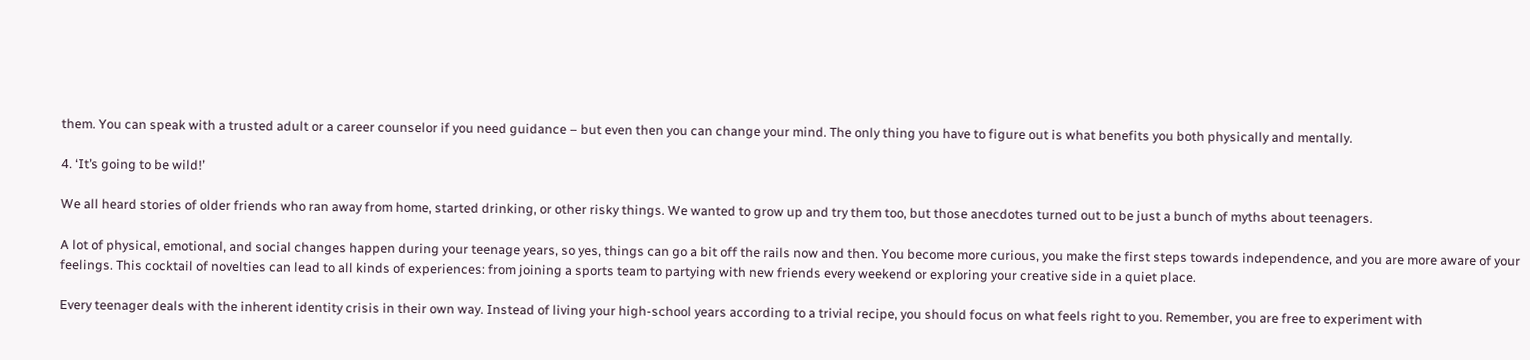them. You can speak with a trusted adult or a career counselor if you need guidance – but even then you can change your mind. The only thing you have to figure out is what benefits you both physically and mentally.

4. ‘It’s going to be wild!’

We all heard stories of older friends who ran away from home, started drinking, or other risky things. We wanted to grow up and try them too, but those anecdotes turned out to be just a bunch of myths about teenagers.

A lot of physical, emotional, and social changes happen during your teenage years, so yes, things can go a bit off the rails now and then. You become more curious, you make the first steps towards independence, and you are more aware of your feelings. This cocktail of novelties can lead to all kinds of experiences: from joining a sports team to partying with new friends every weekend or exploring your creative side in a quiet place.

Every teenager deals with the inherent identity crisis in their own way. Instead of living your high-school years according to a trivial recipe, you should focus on what feels right to you. Remember, you are free to experiment with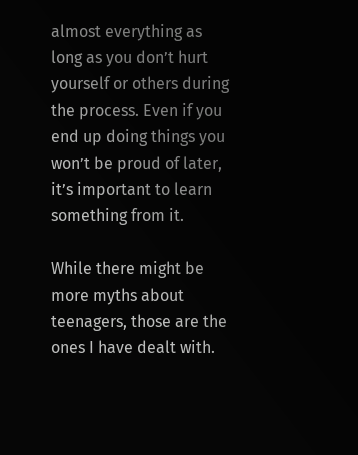almost everything as long as you don’t hurt yourself or others during the process. Even if you end up doing things you won’t be proud of later, it’s important to learn something from it.

While there might be more myths about teenagers, those are the ones I have dealt with.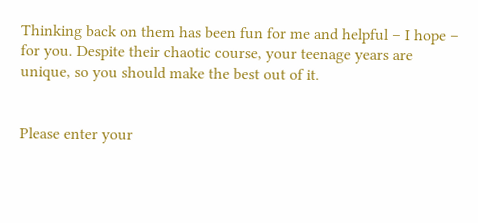Thinking back on them has been fun for me and helpful – I hope – for you. Despite their chaotic course, your teenage years are unique, so you should make the best out of it.


Please enter your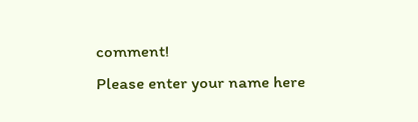comment!
Please enter your name here